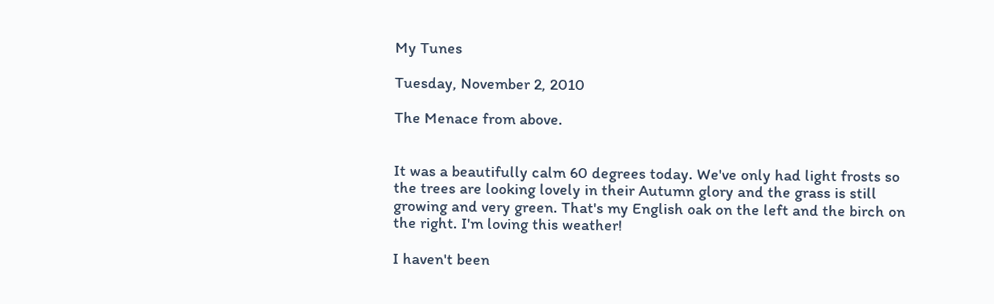My Tunes

Tuesday, November 2, 2010

The Menace from above.


It was a beautifully calm 60 degrees today. We've only had light frosts so the trees are looking lovely in their Autumn glory and the grass is still growing and very green. That's my English oak on the left and the birch on the right. I'm loving this weather!

I haven't been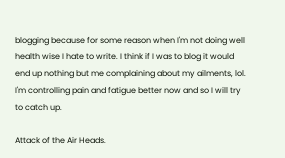blogging because for some reason when I'm not doing well health wise I hate to write. I think if I was to blog it would end up nothing but me complaining about my ailments, lol. I'm controlling pain and fatigue better now and so I will try to catch up.

Attack of the Air Heads.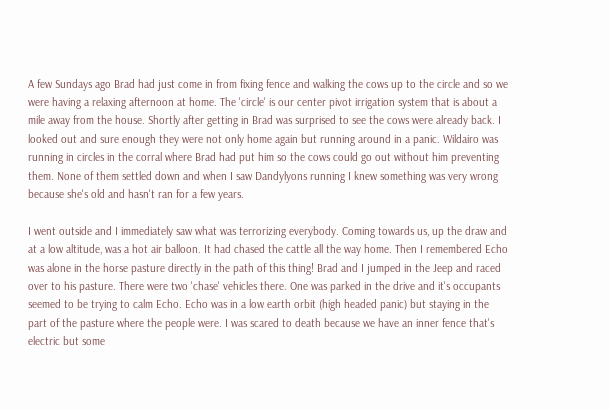A few Sundays ago Brad had just come in from fixing fence and walking the cows up to the circle and so we were having a relaxing afternoon at home. The 'circle' is our center pivot irrigation system that is about a mile away from the house. Shortly after getting in Brad was surprised to see the cows were already back. I looked out and sure enough they were not only home again but running around in a panic. Wildairo was running in circles in the corral where Brad had put him so the cows could go out without him preventing them. None of them settled down and when I saw Dandylyons running I knew something was very wrong because she's old and hasn't ran for a few years.

I went outside and I immediately saw what was terrorizing everybody. Coming towards us, up the draw and at a low altitude, was a hot air balloon. It had chased the cattle all the way home. Then I remembered Echo was alone in the horse pasture directly in the path of this thing! Brad and I jumped in the Jeep and raced over to his pasture. There were two 'chase' vehicles there. One was parked in the drive and it's occupants seemed to be trying to calm Echo. Echo was in a low earth orbit (high headed panic) but staying in the part of the pasture where the people were. I was scared to death because we have an inner fence that's electric but some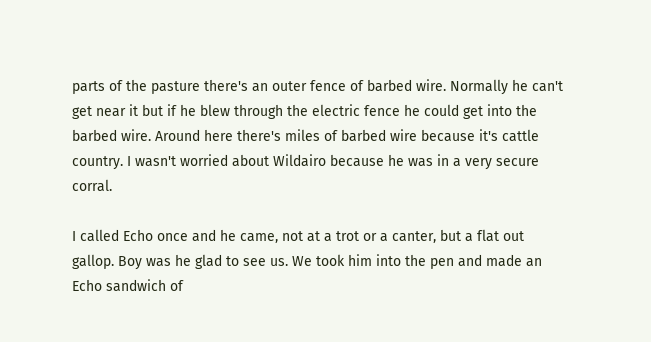parts of the pasture there's an outer fence of barbed wire. Normally he can't get near it but if he blew through the electric fence he could get into the barbed wire. Around here there's miles of barbed wire because it's cattle country. I wasn't worried about Wildairo because he was in a very secure corral.

I called Echo once and he came, not at a trot or a canter, but a flat out gallop. Boy was he glad to see us. We took him into the pen and made an Echo sandwich of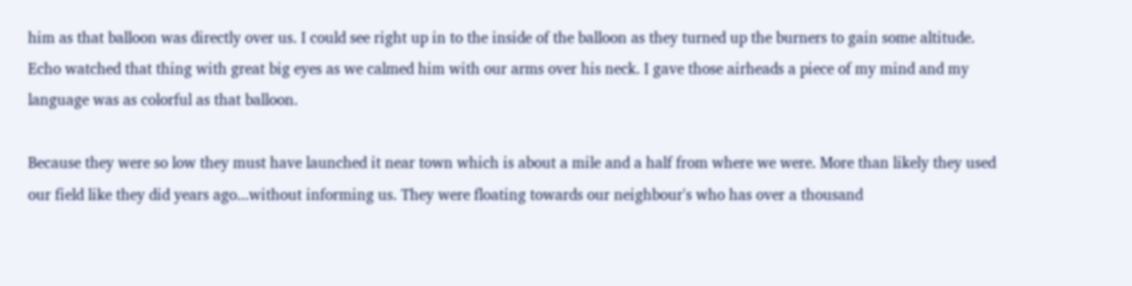him as that balloon was directly over us. I could see right up in to the inside of the balloon as they turned up the burners to gain some altitude. Echo watched that thing with great big eyes as we calmed him with our arms over his neck. I gave those airheads a piece of my mind and my language was as colorful as that balloon.

Because they were so low they must have launched it near town which is about a mile and a half from where we were. More than likely they used our field like they did years ago...without informing us. They were floating towards our neighbour's who has over a thousand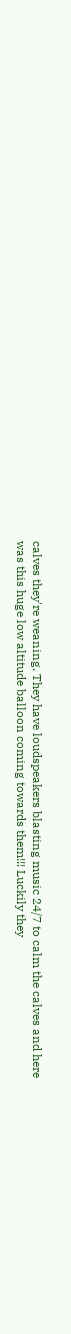calves they're weaning. They have loudspeakers blasting music 24/7 to calm the calves and here was this huge low altitude balloon coming towards them!!! Luckily they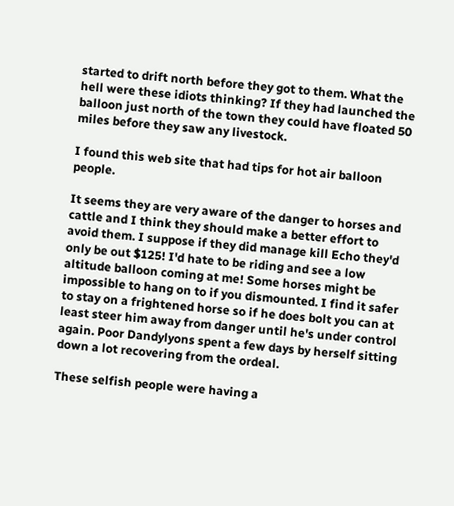started to drift north before they got to them. What the hell were these idiots thinking? If they had launched the balloon just north of the town they could have floated 50 miles before they saw any livestock.

I found this web site that had tips for hot air balloon people.

It seems they are very aware of the danger to horses and cattle and I think they should make a better effort to avoid them. I suppose if they did manage kill Echo they'd only be out $125! I'd hate to be riding and see a low altitude balloon coming at me! Some horses might be impossible to hang on to if you dismounted. I find it safer to stay on a frightened horse so if he does bolt you can at least steer him away from danger until he's under control again. Poor Dandylyons spent a few days by herself sitting down a lot recovering from the ordeal.

These selfish people were having a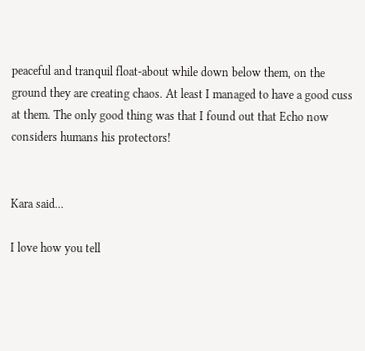peaceful and tranquil float-about while down below them, on the ground they are creating chaos. At least I managed to have a good cuss at them. The only good thing was that I found out that Echo now considers humans his protectors!


Kara said...

I love how you tell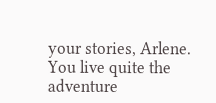your stories, Arlene. You live quite the adventure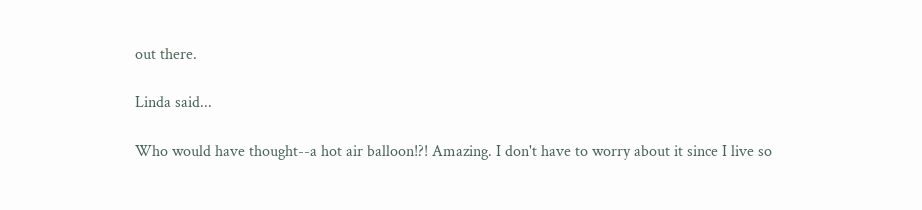out there.

Linda said...

Who would have thought--a hot air balloon!?! Amazing. I don't have to worry about it since I live so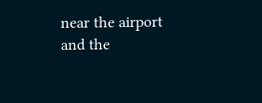near the airport and the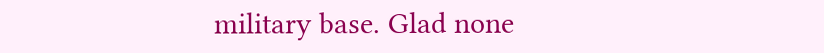military base. Glad none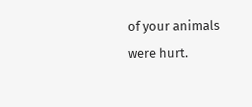of your animals were hurt.